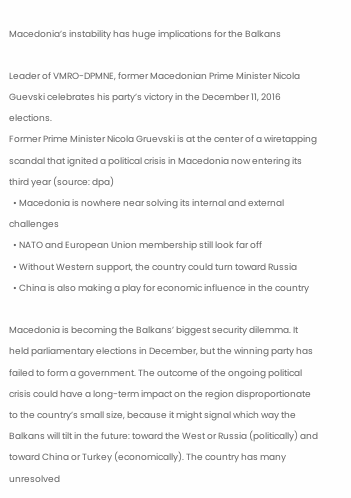Macedonia’s instability has huge implications for the Balkans

Leader of VMRO-DPMNE, former Macedonian Prime Minister Nicola Guevski celebrates his party’s victory in the December 11, 2016 elections.
Former Prime Minister Nicola Gruevski is at the center of a wiretapping scandal that ignited a political crisis in Macedonia now entering its third year (source: dpa)
  • Macedonia is nowhere near solving its internal and external challenges
  • NATO and European Union membership still look far off
  • Without Western support, the country could turn toward Russia
  • China is also making a play for economic influence in the country

Macedonia is becoming the Balkans’ biggest security dilemma. It held parliamentary elections in December, but the winning party has failed to form a government. The outcome of the ongoing political crisis could have a long-term impact on the region disproportionate to the country’s small size, because it might signal which way the Balkans will tilt in the future: toward the West or Russia (politically) and toward China or Turkey (economically). The country has many unresolved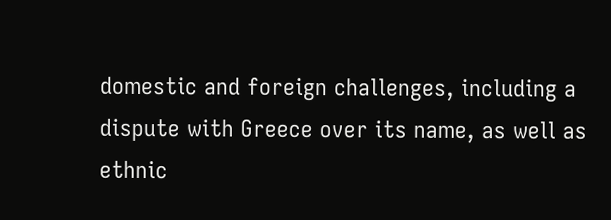domestic and foreign challenges, including a dispute with Greece over its name, as well as ethnic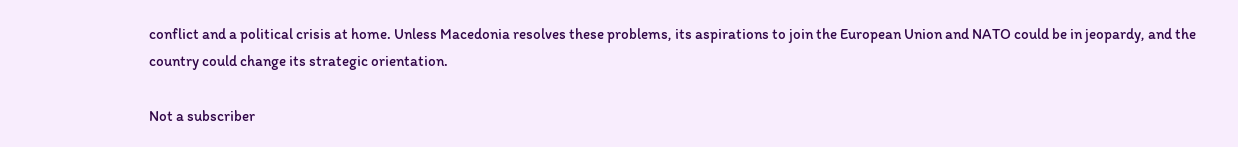conflict and a political crisis at home. Unless Macedonia resolves these problems, its aspirations to join the European Union and NATO could be in jeopardy, and the country could change its strategic orientation.

Not a subscriber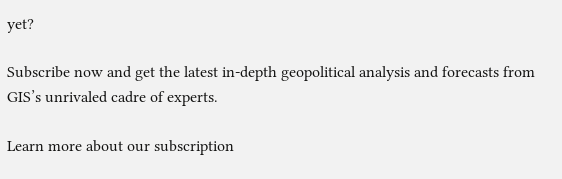yet?

Subscribe now and get the latest in-depth geopolitical analysis and forecasts from GIS’s unrivaled cadre of experts.

Learn more about our subscription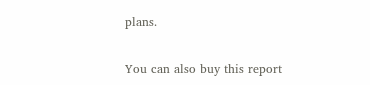plans.

You can also buy this report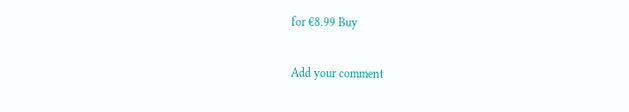for €8.99 Buy

Add your comment